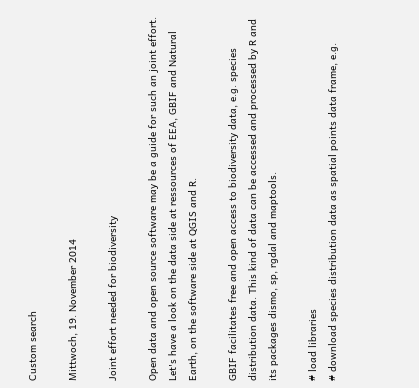Custom search

Mittwoch, 19. November 2014

Joint effort needed for biodiversity

Open data and open source software may be a guide for such an joint effort. Let's have a look on the data side at ressources of EEA, GBIF and Natural Earth, on the software side at QGIS and R.

GBIF facilitates free and open access to biodiversity data, e.g. species distribution data. This kind of data can be accessed and processed by R and its packages dismo, sp, rgdal and maptools.

# load libraries
# download species distribution data as spatial points data frame, e.g.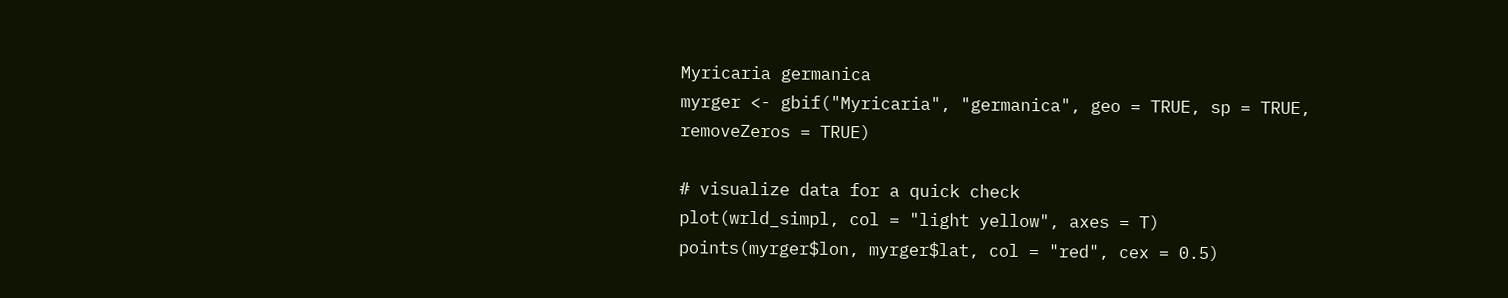Myricaria germanica
myrger <- gbif("Myricaria", "germanica", geo = TRUE, sp = TRUE, removeZeros = TRUE)

# visualize data for a quick check
plot(wrld_simpl, col = "light yellow", axes = T)
points(myrger$lon, myrger$lat, col = "red", cex = 0.5)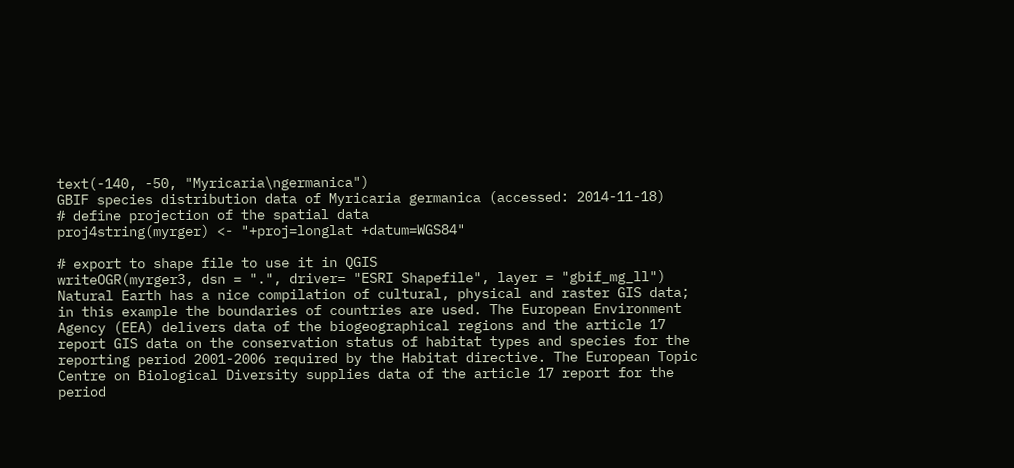text(-140, -50, "Myricaria\ngermanica")
GBIF species distribution data of Myricaria germanica (accessed: 2014-11-18)
# define projection of the spatial data
proj4string(myrger) <- "+proj=longlat +datum=WGS84"

# export to shape file to use it in QGIS
writeOGR(myrger3, dsn = ".", driver= "ESRI Shapefile", layer = "gbif_mg_ll")
Natural Earth has a nice compilation of cultural, physical and raster GIS data; in this example the boundaries of countries are used. The European Environment Agency (EEA) delivers data of the biogeographical regions and the article 17 report GIS data on the conservation status of habitat types and species for the reporting period 2001-2006 required by the Habitat directive. The European Topic Centre on Biological Diversity supplies data of the article 17 report for the period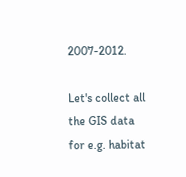2007-2012.

Let's collect all the GIS data for e.g. habitat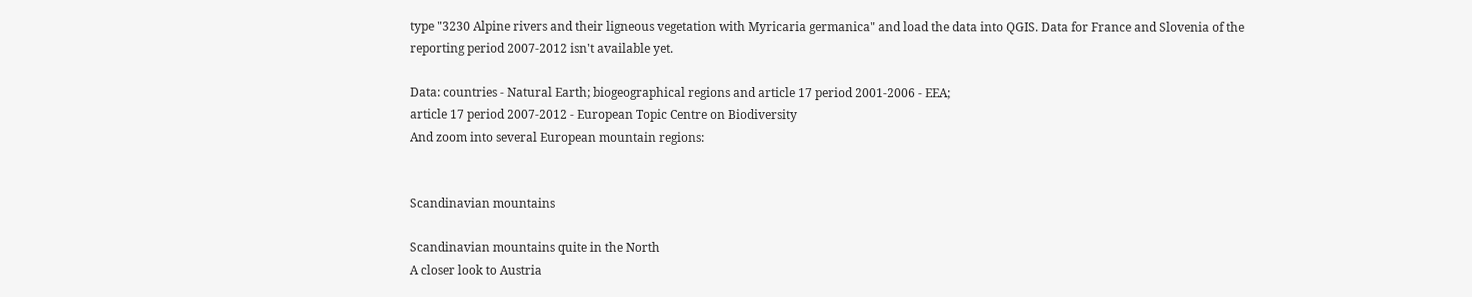type "3230 Alpine rivers and their ligneous vegetation with Myricaria germanica" and load the data into QGIS. Data for France and Slovenia of the reporting period 2007-2012 isn't available yet.

Data: countries - Natural Earth; biogeographical regions and article 17 period 2001-2006 - EEA;
article 17 period 2007-2012 - European Topic Centre on Biodiversity
And zoom into several European mountain regions:


Scandinavian mountains

Scandinavian mountains quite in the North
A closer look to Austria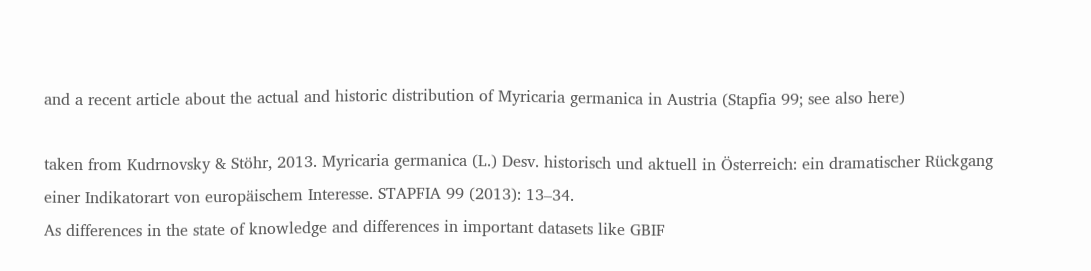and a recent article about the actual and historic distribution of Myricaria germanica in Austria (Stapfia 99; see also here)

taken from Kudrnovsky & Stöhr, 2013. Myricaria germanica (L.) Desv. historisch und aktuell in Österreich: ein dramatischer Rückgang einer Indikatorart von europäischem Interesse. STAPFIA 99 (2013): 13–34.
As differences in the state of knowledge and differences in important datasets like GBIF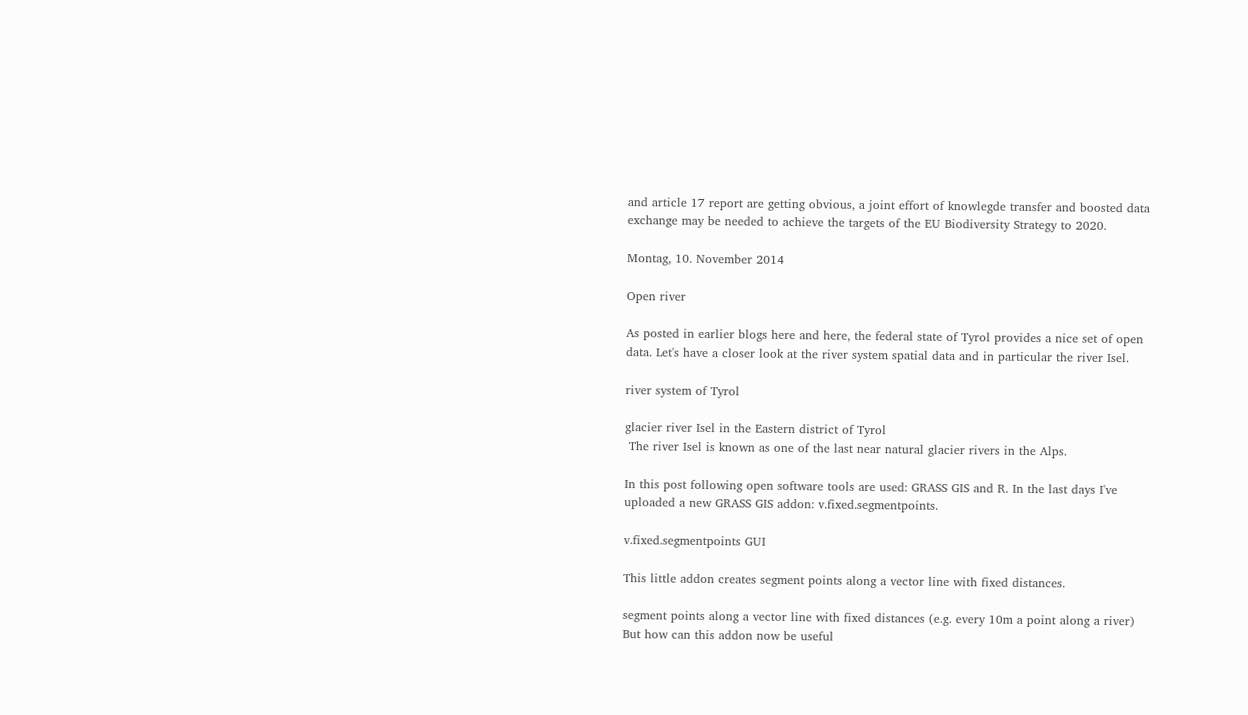and article 17 report are getting obvious, a joint effort of knowlegde transfer and boosted data exchange may be needed to achieve the targets of the EU Biodiversity Strategy to 2020.

Montag, 10. November 2014

Open river

As posted in earlier blogs here and here, the federal state of Tyrol provides a nice set of open data. Let's have a closer look at the river system spatial data and in particular the river Isel.

river system of Tyrol

glacier river Isel in the Eastern district of Tyrol
 The river Isel is known as one of the last near natural glacier rivers in the Alps.

In this post following open software tools are used: GRASS GIS and R. In the last days I've uploaded a new GRASS GIS addon: v.fixed.segmentpoints.

v.fixed.segmentpoints GUI

This little addon creates segment points along a vector line with fixed distances.

segment points along a vector line with fixed distances (e.g. every 10m a point along a river)
But how can this addon now be useful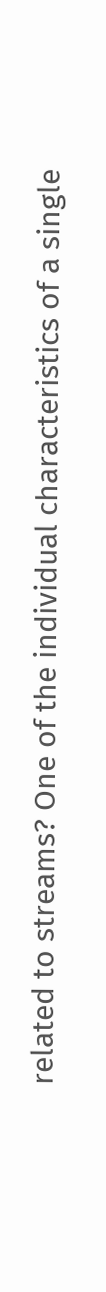related to streams? One of the individual characteristics of a single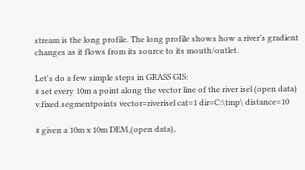stream is the long profile. The long profile shows how a river’s gradient changes as it flows from its source to its mouth/outlet.

Let's do a few simple steps in GRASS GIS:
# set every 10m a point along the vector line of the river isel (open data)
v.fixed.segmentpoints vector=riverisel cat=1 dir=C:\tmp\ distance=10

# given a 10m x 10m DEM,(open data),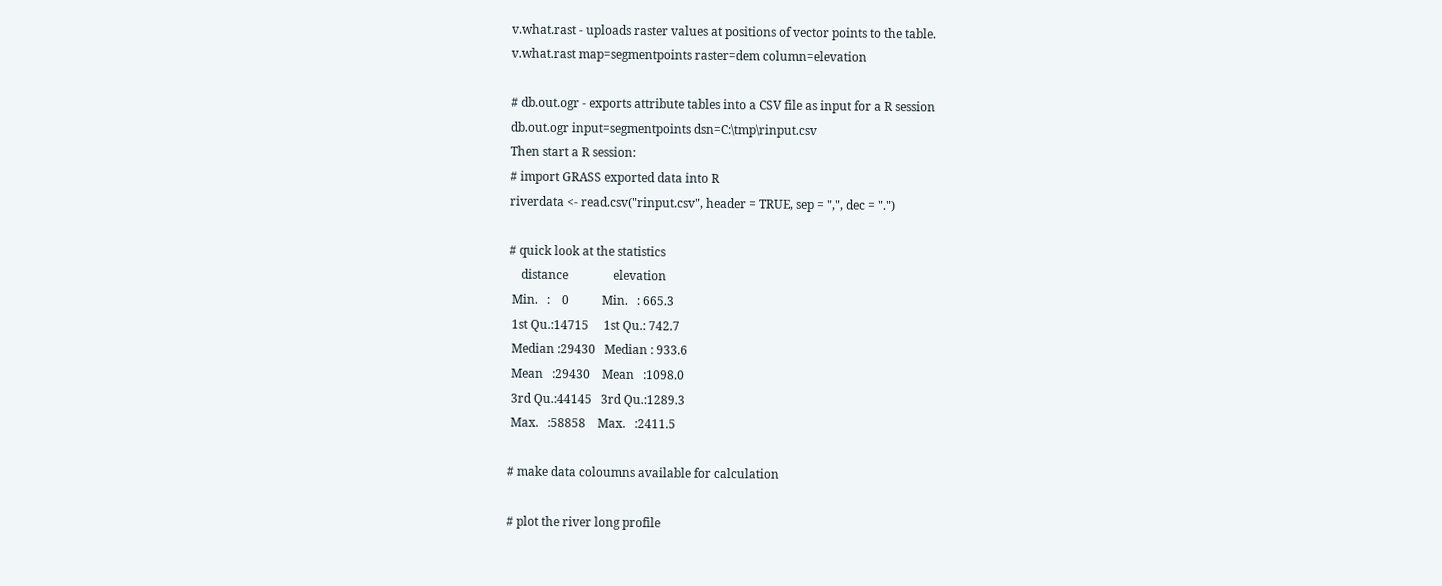v.what.rast - uploads raster values at positions of vector points to the table.
v.what.rast map=segmentpoints raster=dem column=elevation

# db.out.ogr - exports attribute tables into a CSV file as input for a R session
db.out.ogr input=segmentpoints dsn=C:\tmp\rinput.csv
Then start a R session:
# import GRASS exported data into R
riverdata <- read.csv("rinput.csv", header = TRUE, sep = ",", dec = ".")

# quick look at the statistics
    distance               elevation
 Min.   :    0           Min.   : 665.3
 1st Qu.:14715     1st Qu.: 742.7
 Median :29430   Median : 933.6
 Mean   :29430    Mean   :1098.0
 3rd Qu.:44145   3rd Qu.:1289.3
 Max.   :58858    Max.   :2411.5

# make data coloumns available for calculation

# plot the river long profile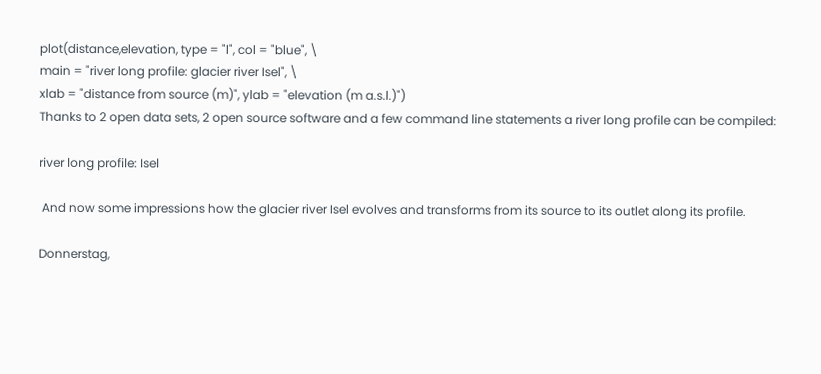plot(distance,elevation, type = "l", col = "blue", \
main = "river long profile: glacier river Isel", \
xlab = "distance from source (m)", ylab = "elevation (m a.s.l.)")
Thanks to 2 open data sets, 2 open source software and a few command line statements a river long profile can be compiled:

river long profile: Isel

 And now some impressions how the glacier river Isel evolves and transforms from its source to its outlet along its profile.

Donnerstag,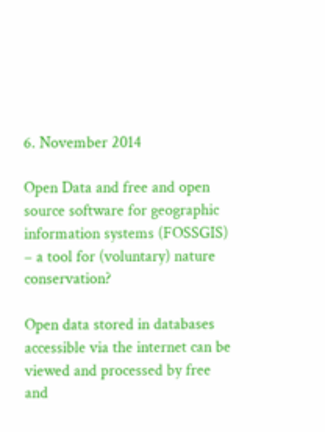6. November 2014

Open Data and free and open source software for geographic information systems (FOSSGIS) – a tool for (voluntary) nature conservation?

Open data stored in databases accessible via the internet can be viewed and processed by free and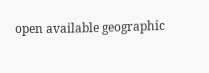open available geographic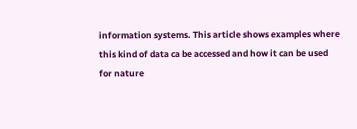information systems. This article shows examples where this kind of data ca be accessed and how it can be used for nature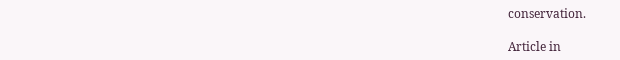conservation.

Article in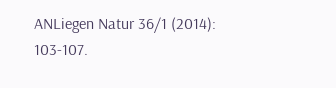ANLiegen Natur 36/1 (2014): 103-107.